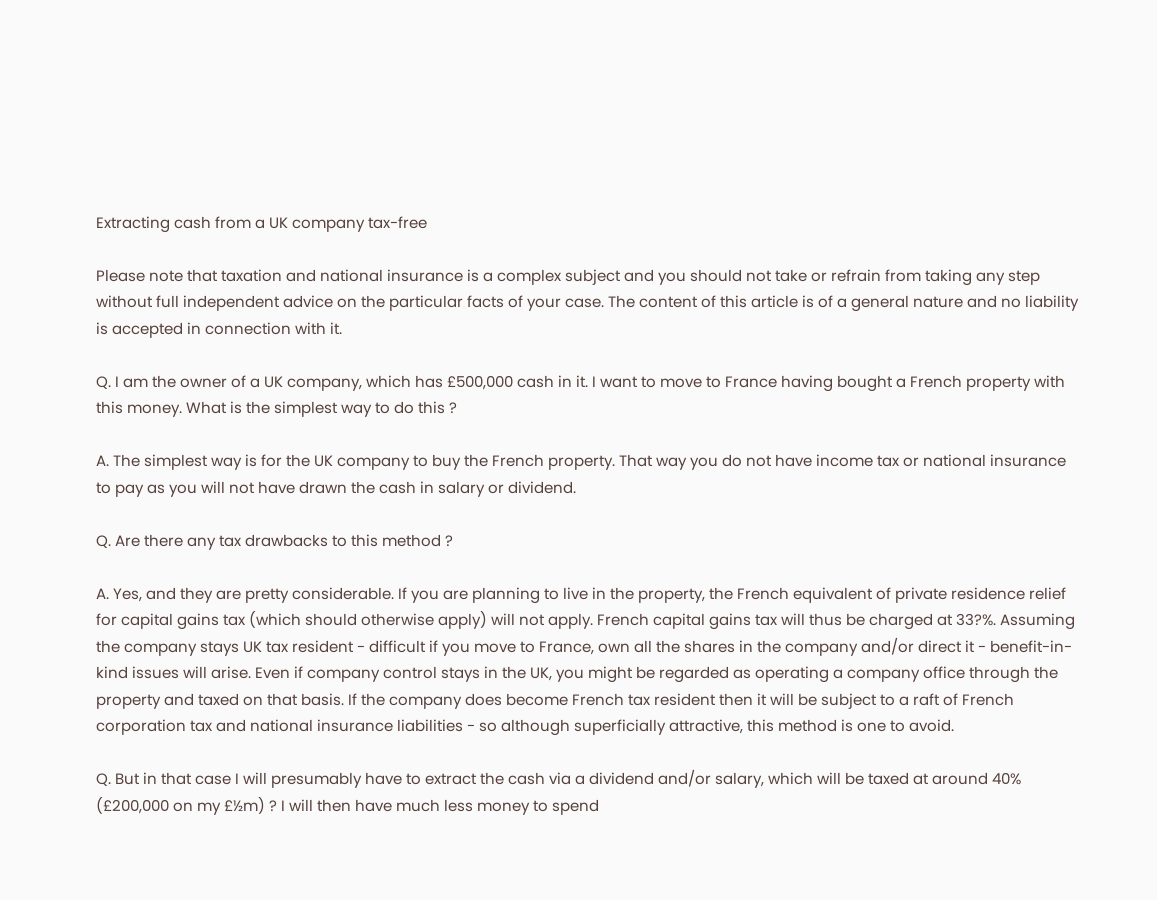Extracting cash from a UK company tax-free

Please note that taxation and national insurance is a complex subject and you should not take or refrain from taking any step without full independent advice on the particular facts of your case. The content of this article is of a general nature and no liability is accepted in connection with it.

Q. I am the owner of a UK company, which has £500,000 cash in it. I want to move to France having bought a French property with this money. What is the simplest way to do this ?

A. The simplest way is for the UK company to buy the French property. That way you do not have income tax or national insurance to pay as you will not have drawn the cash in salary or dividend.

Q. Are there any tax drawbacks to this method ?

A. Yes, and they are pretty considerable. If you are planning to live in the property, the French equivalent of private residence relief for capital gains tax (which should otherwise apply) will not apply. French capital gains tax will thus be charged at 33?%. Assuming the company stays UK tax resident - difficult if you move to France, own all the shares in the company and/or direct it - benefit-in-kind issues will arise. Even if company control stays in the UK, you might be regarded as operating a company office through the property and taxed on that basis. If the company does become French tax resident then it will be subject to a raft of French corporation tax and national insurance liabilities - so although superficially attractive, this method is one to avoid.

Q. But in that case I will presumably have to extract the cash via a dividend and/or salary, which will be taxed at around 40% (£200,000 on my £½m) ? I will then have much less money to spend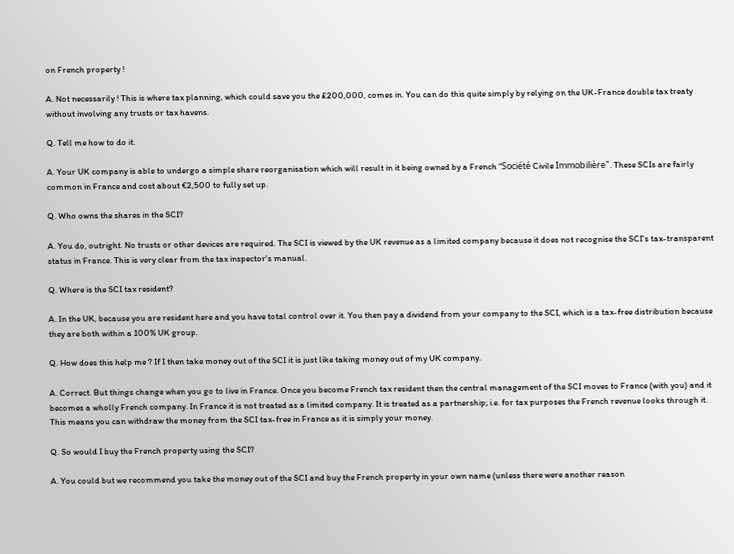on French property !

A. Not necessarily ! This is where tax planning, which could save you the £200,000, comes in. You can do this quite simply by relying on the UK-France double tax treaty without involving any trusts or tax havens.

Q. Tell me how to do it.

A. Your UK company is able to undergo a simple share reorganisation which will result in it being owned by a French "Société Civile Immobilière". These SCIs are fairly common in France and cost about €2,500 to fully set up.

Q. Who owns the shares in the SCI?

A. You do, outright. No trusts or other devices are required. The SCI is viewed by the UK revenue as a limited company because it does not recognise the SCI's tax-transparent status in France. This is very clear from the tax inspector's manual.

Q. Where is the SCI tax resident?

A. In the UK, because you are resident here and you have total control over it. You then pay a dividend from your company to the SCI, which is a tax-free distribution because they are both within a 100% UK group.

Q. How does this help me ? If I then take money out of the SCI it is just like taking money out of my UK company.

A. Correct. But things change when you go to live in France. Once you become French tax resident then the central management of the SCI moves to France (with you) and it becomes a wholly French company. In France it is not treated as a limited company. It is treated as a partnership; i.e. for tax purposes the French revenue looks through it. This means you can withdraw the money from the SCI tax-free in France as it is simply your money.

Q. So would I buy the French property using the SCI?

A. You could but we recommend you take the money out of the SCI and buy the French property in your own name (unless there were another reason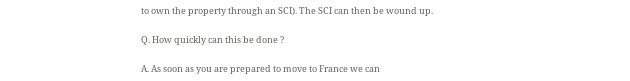to own the property through an SCI). The SCI can then be wound up.

Q. How quickly can this be done ?

A. As soon as you are prepared to move to France we can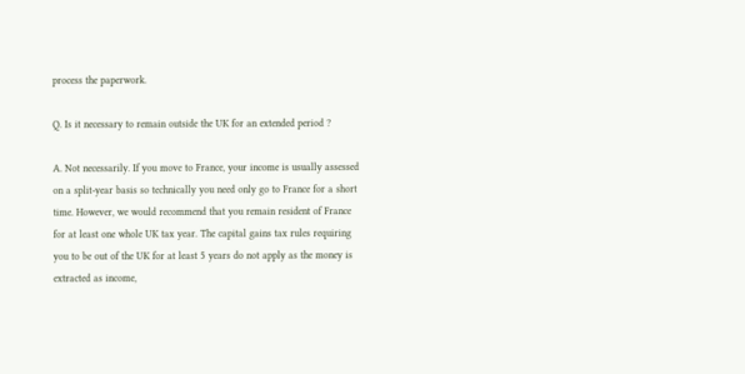process the paperwork.

Q. Is it necessary to remain outside the UK for an extended period ?

A. Not necessarily. If you move to France, your income is usually assessed on a split-year basis so technically you need only go to France for a short time. However, we would recommend that you remain resident of France for at least one whole UK tax year. The capital gains tax rules requiring you to be out of the UK for at least 5 years do not apply as the money is extracted as income,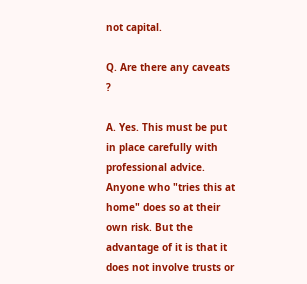not capital.

Q. Are there any caveats ?

A. Yes. This must be put in place carefully with professional advice. Anyone who "tries this at home" does so at their own risk. But the advantage of it is that it does not involve trusts or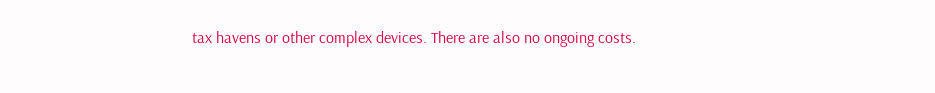tax havens or other complex devices. There are also no ongoing costs.